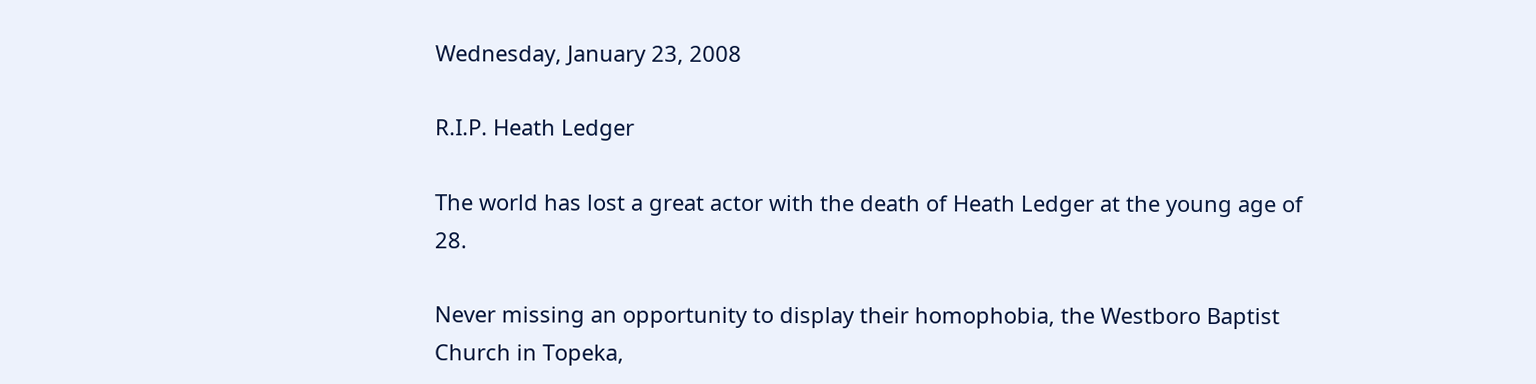Wednesday, January 23, 2008

R.I.P. Heath Ledger

The world has lost a great actor with the death of Heath Ledger at the young age of 28.

Never missing an opportunity to display their homophobia, the Westboro Baptist Church in Topeka,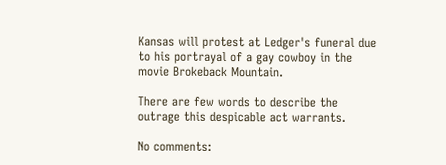Kansas will protest at Ledger's funeral due to his portrayal of a gay cowboy in the movie Brokeback Mountain.

There are few words to describe the outrage this despicable act warrants.

No comments: